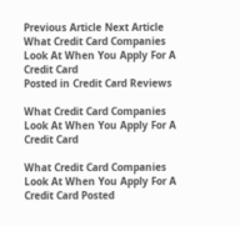Previous Article Next Article What Credit Card Companies Look At When You Apply For A Credit Card
Posted in Credit Card Reviews

What Credit Card Companies Look At When You Apply For A Credit Card

What Credit Card Companies Look At When You Apply For A Credit Card Posted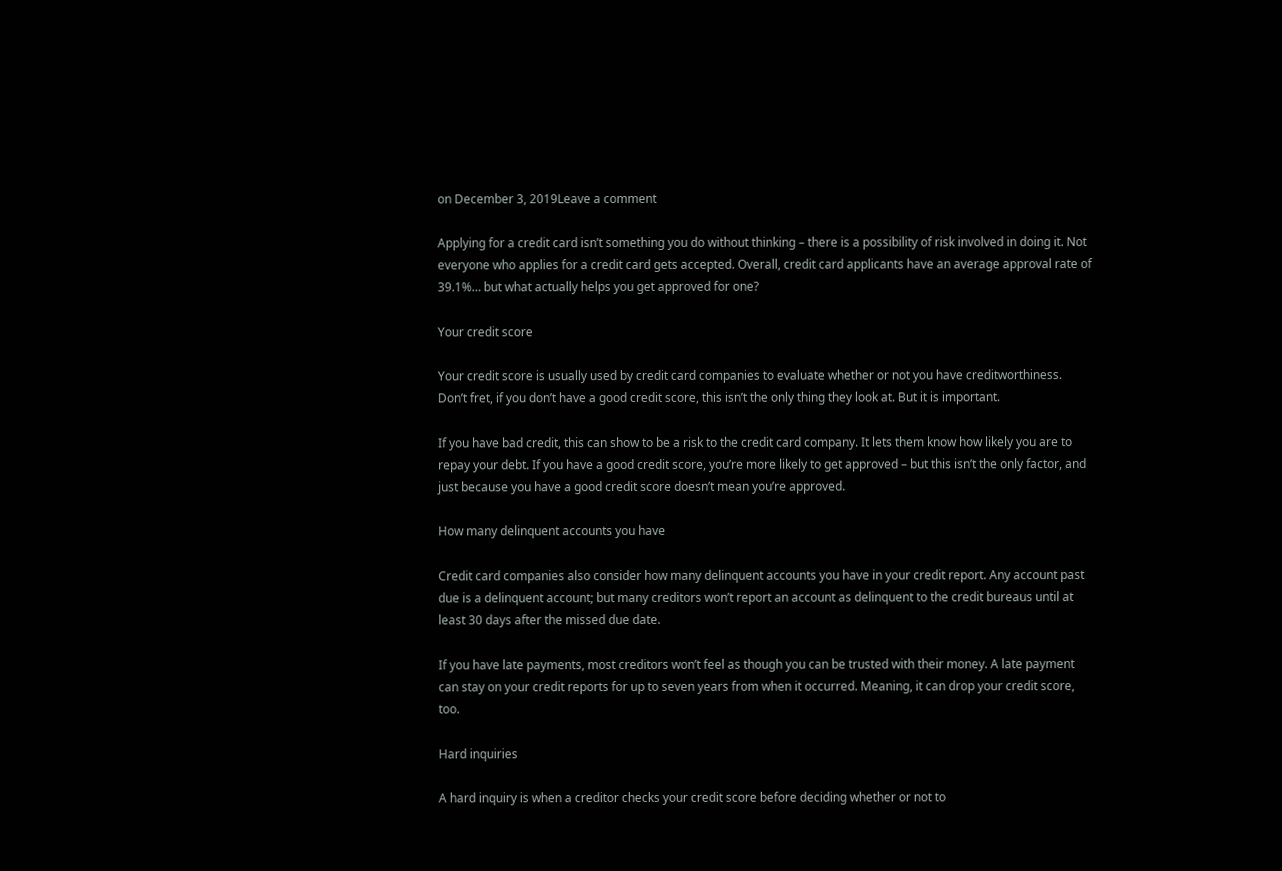on December 3, 2019Leave a comment

Applying for a credit card isn’t something you do without thinking – there is a possibility of risk involved in doing it. Not everyone who applies for a credit card gets accepted. Overall, credit card applicants have an average approval rate of 39.1%… but what actually helps you get approved for one?

Your credit score

Your credit score is usually used by credit card companies to evaluate whether or not you have creditworthiness. Don’t fret, if you don’t have a good credit score, this isn’t the only thing they look at. But it is important.

If you have bad credit, this can show to be a risk to the credit card company. It lets them know how likely you are to repay your debt. If you have a good credit score, you’re more likely to get approved – but this isn’t the only factor, and just because you have a good credit score doesn’t mean you’re approved.

How many delinquent accounts you have

Credit card companies also consider how many delinquent accounts you have in your credit report. Any account past due is a delinquent account; but many creditors won’t report an account as delinquent to the credit bureaus until at least 30 days after the missed due date.

If you have late payments, most creditors won’t feel as though you can be trusted with their money. A late payment can stay on your credit reports for up to seven years from when it occurred. Meaning, it can drop your credit score, too.

Hard inquiries

A hard inquiry is when a creditor checks your credit score before deciding whether or not to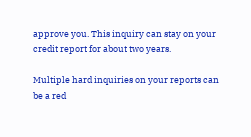approve you. This inquiry can stay on your credit report for about two years.

Multiple hard inquiries on your reports can be a red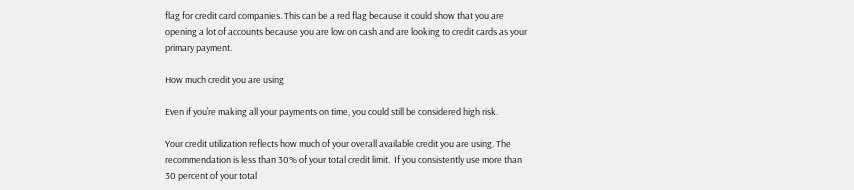flag for credit card companies. This can be a red flag because it could show that you are opening a lot of accounts because you are low on cash and are looking to credit cards as your primary payment.

How much credit you are using

Even if you’re making all your payments on time, you could still be considered high risk.

Your credit utilization reflects how much of your overall available credit you are using. The recommendation is less than 30% of your total credit limit.  If you consistently use more than 30 percent of your total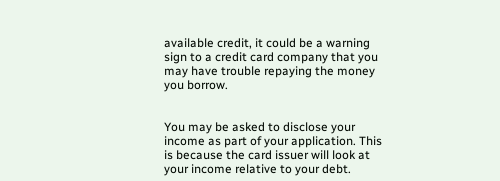available credit, it could be a warning sign to a credit card company that you may have trouble repaying the money you borrow.


You may be asked to disclose your income as part of your application. This is because the card issuer will look at your income relative to your debt.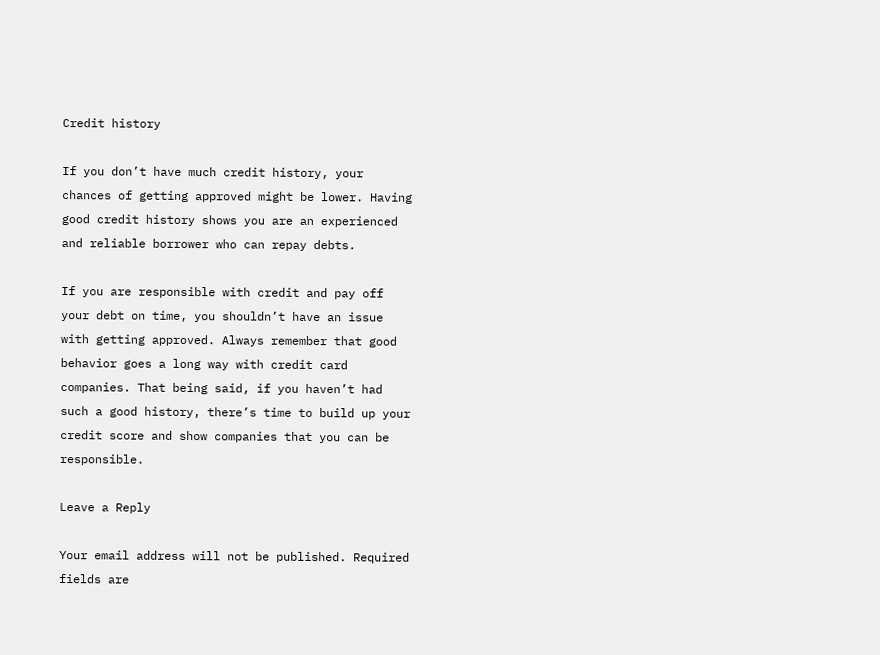Credit history

If you don’t have much credit history, your chances of getting approved might be lower. Having good credit history shows you are an experienced and reliable borrower who can repay debts.

If you are responsible with credit and pay off your debt on time, you shouldn’t have an issue with getting approved. Always remember that good behavior goes a long way with credit card companies. That being said, if you haven’t had such a good history, there’s time to build up your credit score and show companies that you can be responsible.

Leave a Reply

Your email address will not be published. Required fields are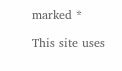marked *

This site uses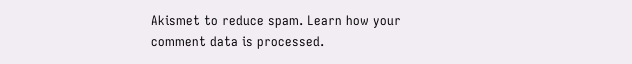Akismet to reduce spam. Learn how your comment data is processed.